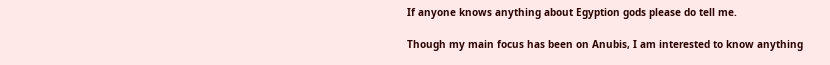If anyone knows anything about Egyption gods please do tell me.

Though my main focus has been on Anubis, I am interested to know anything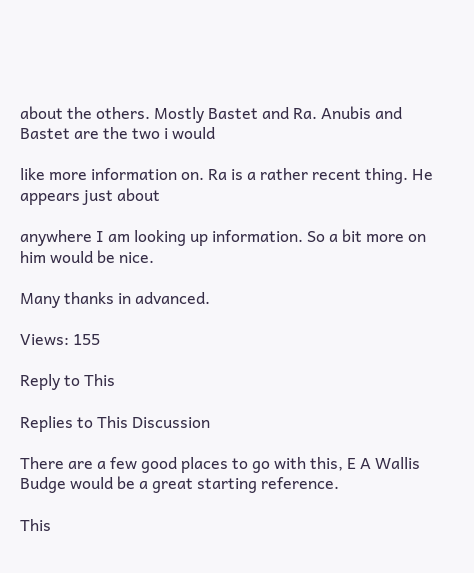about the others. Mostly Bastet and Ra. Anubis and Bastet are the two i would

like more information on. Ra is a rather recent thing. He appears just about

anywhere I am looking up information. So a bit more on him would be nice.

Many thanks in advanced.

Views: 155

Reply to This

Replies to This Discussion

There are a few good places to go with this, E A Wallis Budge would be a great starting reference.

This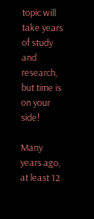topic will take years of study and research, but time is on your side!

Many years ago, at least 12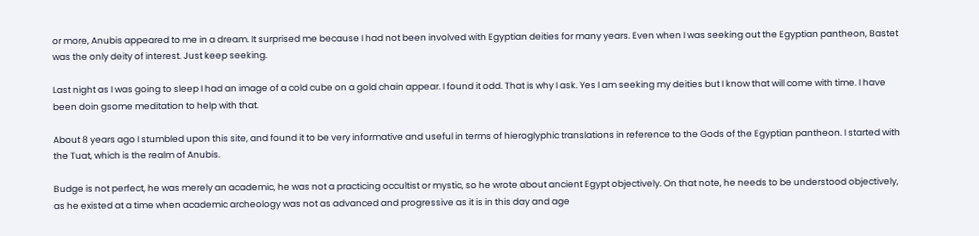or more, Anubis appeared to me in a dream. It surprised me because I had not been involved with Egyptian deities for many years. Even when I was seeking out the Egyptian pantheon, Bastet was the only deity of interest. Just keep seeking.

Last night as I was going to sleep I had an image of a cold cube on a gold chain appear. I found it odd. That is why I ask. Yes I am seeking my deities but I know that will come with time. I have been doin gsome meditation to help with that.

About 8 years ago I stumbled upon this site, and found it to be very informative and useful in terms of hieroglyphic translations in reference to the Gods of the Egyptian pantheon. I started with the Tuat, which is the realm of Anubis.

Budge is not perfect, he was merely an academic, he was not a practicing occultist or mystic, so he wrote about ancient Egypt objectively. On that note, he needs to be understood objectively, as he existed at a time when academic archeology was not as advanced and progressive as it is in this day and age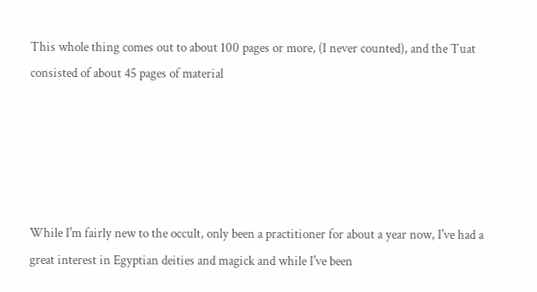This whole thing comes out to about 100 pages or more, (I never counted), and the Tuat consisted of about 45 pages of material





While I'm fairly new to the occult, only been a practitioner for about a year now, I've had a great interest in Egyptian deities and magick and while I've been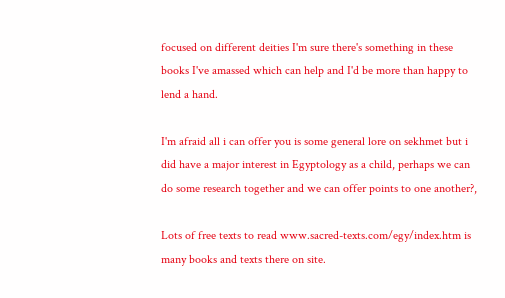focused on different deities I'm sure there's something in these books I've amassed which can help and I'd be more than happy to lend a hand.

I'm afraid all i can offer you is some general lore on sekhmet but i did have a major interest in Egyptology as a child, perhaps we can do some research together and we can offer points to one another?,

Lots of free texts to read www.sacred-texts.com/egy/index.htm is many books and texts there on site.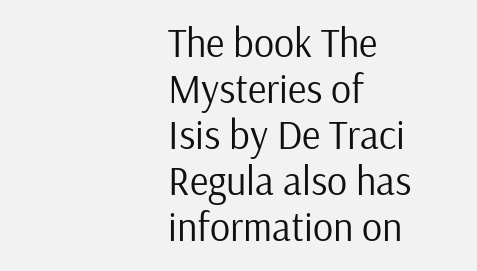The book The Mysteries of Isis by De Traci Regula also has information on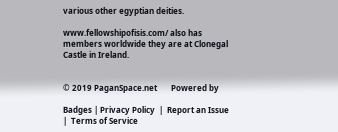various other egyptian deities.

www.fellowshipofisis.com/ also has members worldwide they are at Clonegal Castle in Ireland.


© 2019 PaganSpace.net       Powered by

Badges | Privacy Policy  |  Report an Issue  |  Terms of Service